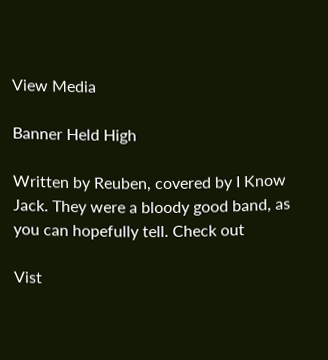View Media

Banner Held High

Written by Reuben, covered by I Know Jack. They were a bloody good band, as you can hopefully tell. Check out

Vist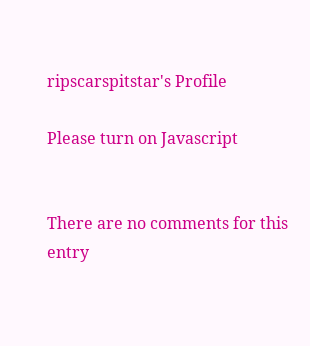ripscarspitstar's Profile

Please turn on Javascript


There are no comments for this entry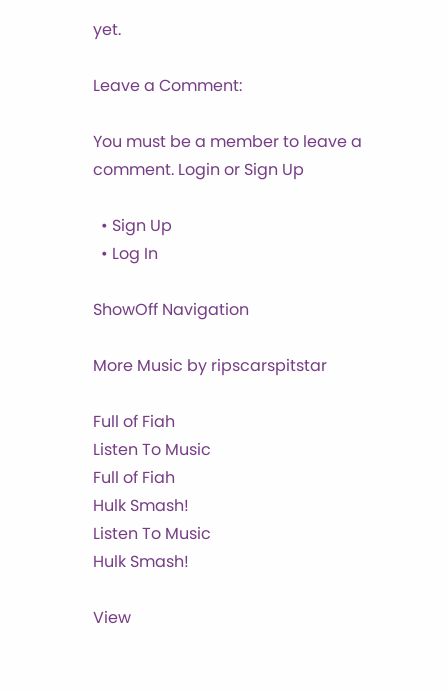yet.

Leave a Comment:

You must be a member to leave a comment. Login or Sign Up

  • Sign Up
  • Log In

ShowOff Navigation

More Music by ripscarspitstar

Full of Fiah
Listen To Music
Full of Fiah
Hulk Smash!
Listen To Music
Hulk Smash!

View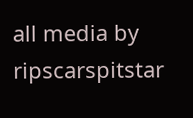all media by ripscarspitstar